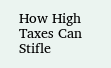How High Taxes Can Stifle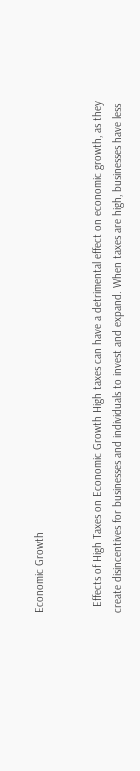Economic Growth


  Effects of High Taxes on Economic Growth High taxes can have a detrimental effect on economic growth, as they create disincentives for businesses and individuals to invest and expand. When taxes are high, businesses have less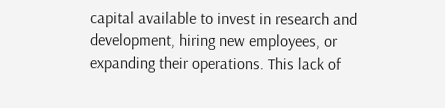capital available to invest in research and development, hiring new employees, or expanding their operations. This lack of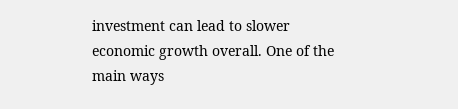investment can lead to slower economic growth overall. One of the main ways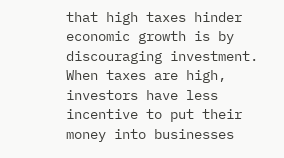that high taxes hinder economic growth is by discouraging investment. When taxes are high, investors have less incentive to put their money into businesses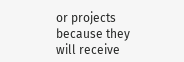or projects because they will receive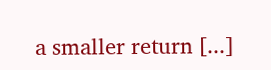a smaller return [...]